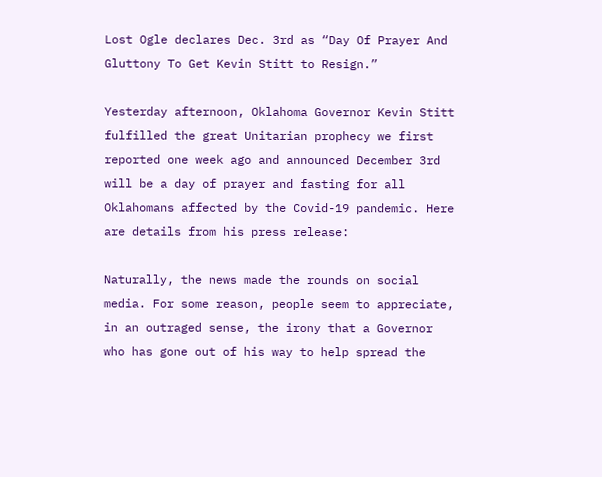Lost Ogle declares Dec. 3rd as “Day Of Prayer And Gluttony To Get Kevin Stitt to Resign.”

Yesterday afternoon, Oklahoma Governor Kevin Stitt fulfilled the great Unitarian prophecy we first reported one week ago and announced December 3rd will be a day of prayer and fasting for all Oklahomans affected by the Covid-19 pandemic. Here are details from his press release:

Naturally, the news made the rounds on social media. For some reason, people seem to appreciate, in an outraged sense, the irony that a Governor who has gone out of his way to help spread the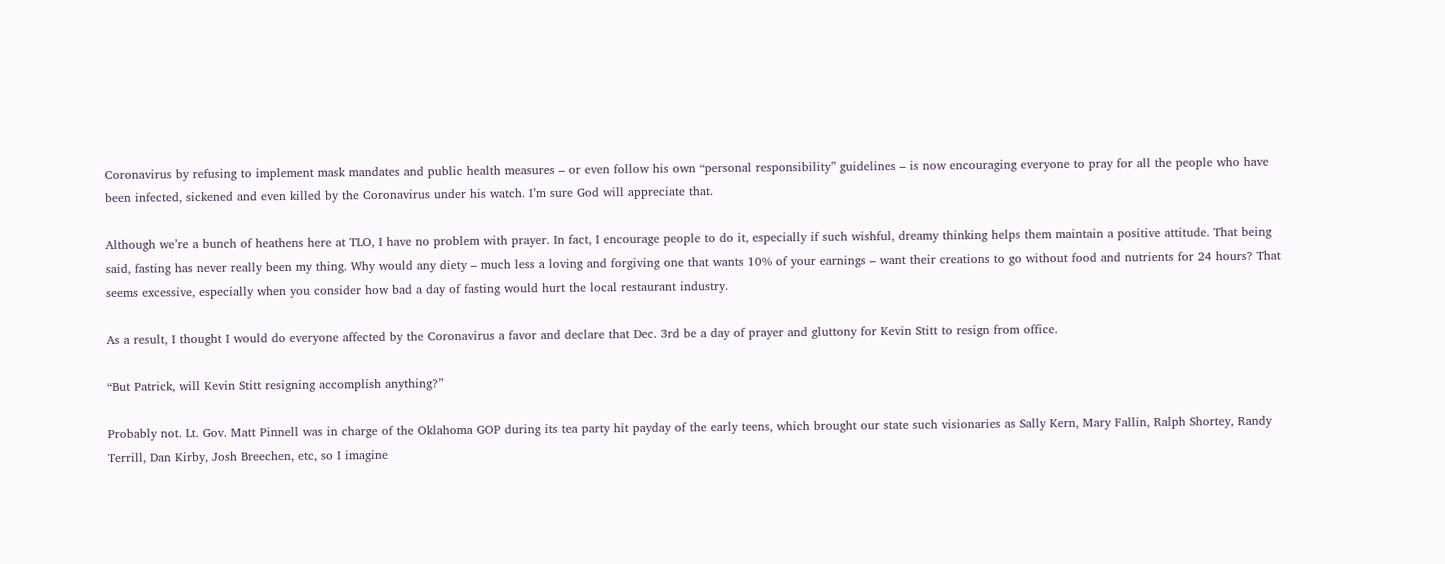Coronavirus by refusing to implement mask mandates and public health measures – or even follow his own “personal responsibility” guidelines – is now encouraging everyone to pray for all the people who have been infected, sickened and even killed by the Coronavirus under his watch. I’m sure God will appreciate that.

Although we’re a bunch of heathens here at TLO, I have no problem with prayer. In fact, I encourage people to do it, especially if such wishful, dreamy thinking helps them maintain a positive attitude. That being said, fasting has never really been my thing. Why would any diety – much less a loving and forgiving one that wants 10% of your earnings – want their creations to go without food and nutrients for 24 hours? That seems excessive, especially when you consider how bad a day of fasting would hurt the local restaurant industry.

As a result, I thought I would do everyone affected by the Coronavirus a favor and declare that Dec. 3rd be a day of prayer and gluttony for Kevin Stitt to resign from office.

“But Patrick, will Kevin Stitt resigning accomplish anything?”

Probably not. Lt. Gov. Matt Pinnell was in charge of the Oklahoma GOP during its tea party hit payday of the early teens, which brought our state such visionaries as Sally Kern, Mary Fallin, Ralph Shortey, Randy Terrill, Dan Kirby, Josh Breechen, etc, so I imagine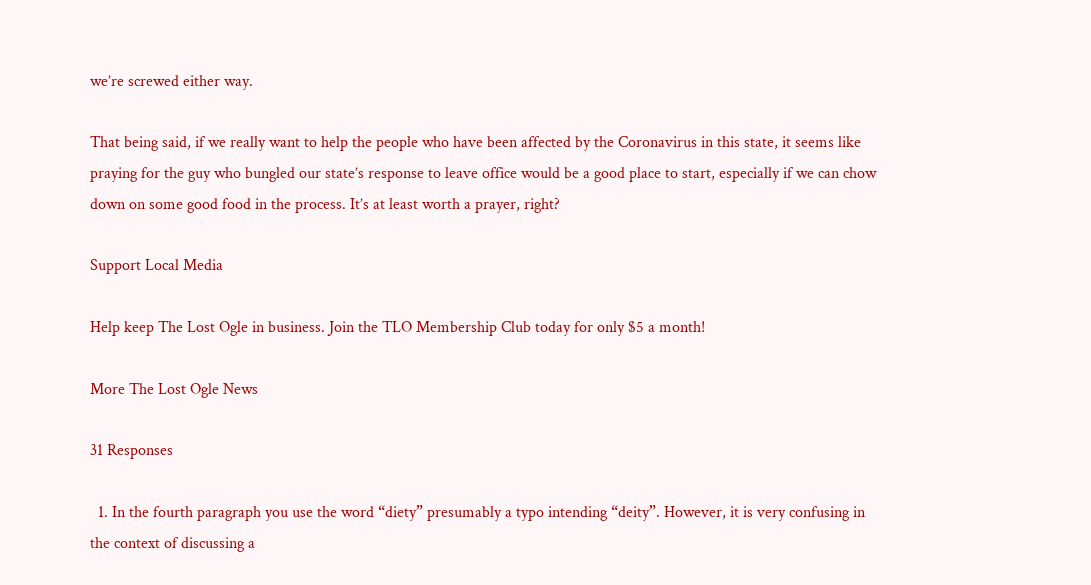we’re screwed either way.

That being said, if we really want to help the people who have been affected by the Coronavirus in this state, it seems like praying for the guy who bungled our state’s response to leave office would be a good place to start, especially if we can chow down on some good food in the process. It’s at least worth a prayer, right?

Support Local Media

Help keep The Lost Ogle in business. Join the TLO Membership Club today for only $5 a month!

More The Lost Ogle News

31 Responses

  1. In the fourth paragraph you use the word “diety” presumably a typo intending “deity”. However, it is very confusing in the context of discussing a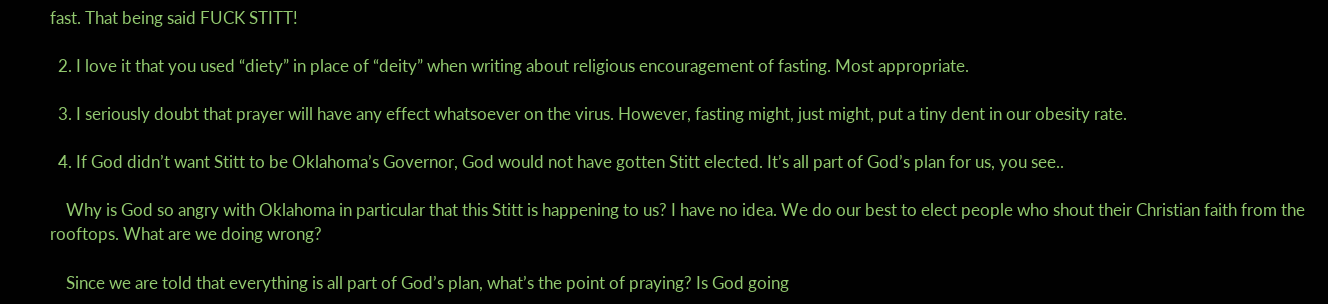fast. That being said FUCK STITT!

  2. I love it that you used “diety” in place of “deity” when writing about religious encouragement of fasting. Most appropriate.

  3. I seriously doubt that prayer will have any effect whatsoever on the virus. However, fasting might, just might, put a tiny dent in our obesity rate.

  4. If God didn’t want Stitt to be Oklahoma’s Governor, God would not have gotten Stitt elected. It’s all part of God’s plan for us, you see..

    Why is God so angry with Oklahoma in particular that this Stitt is happening to us? I have no idea. We do our best to elect people who shout their Christian faith from the rooftops. What are we doing wrong?

    Since we are told that everything is all part of God’s plan, what’s the point of praying? Is God going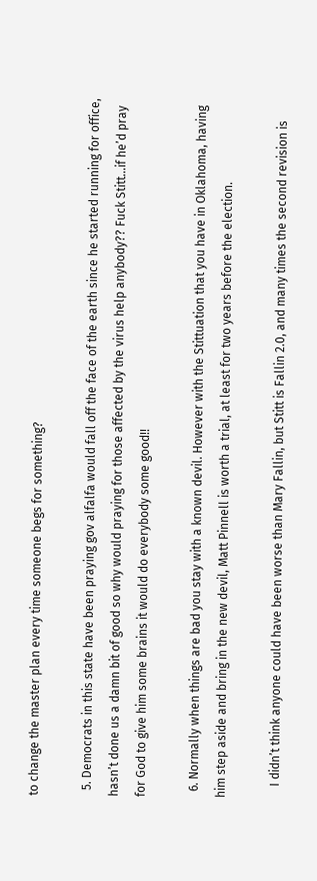to change the master plan every time someone begs for something?

  5. Democrats in this state have been praying gov alfalfa would fall off the face of the earth since he started running for office, hasn’t done us a damn bit of good so why would praying for those affected by the virus help anybody?? Fuck Stitt…if he’d pray for God to give him some brains it would do everybody some good!!

  6. Normally when things are bad you stay with a known devil. However with the Stittuation that you have in Oklahoma, having him step aside and bring in the new devil, Matt Pinnell is worth a trial, at least for two years before the election.

    I didn’t think anyone could have been worse than Mary Fallin, but Stitt is Fallin 2.0, and many times the second revision is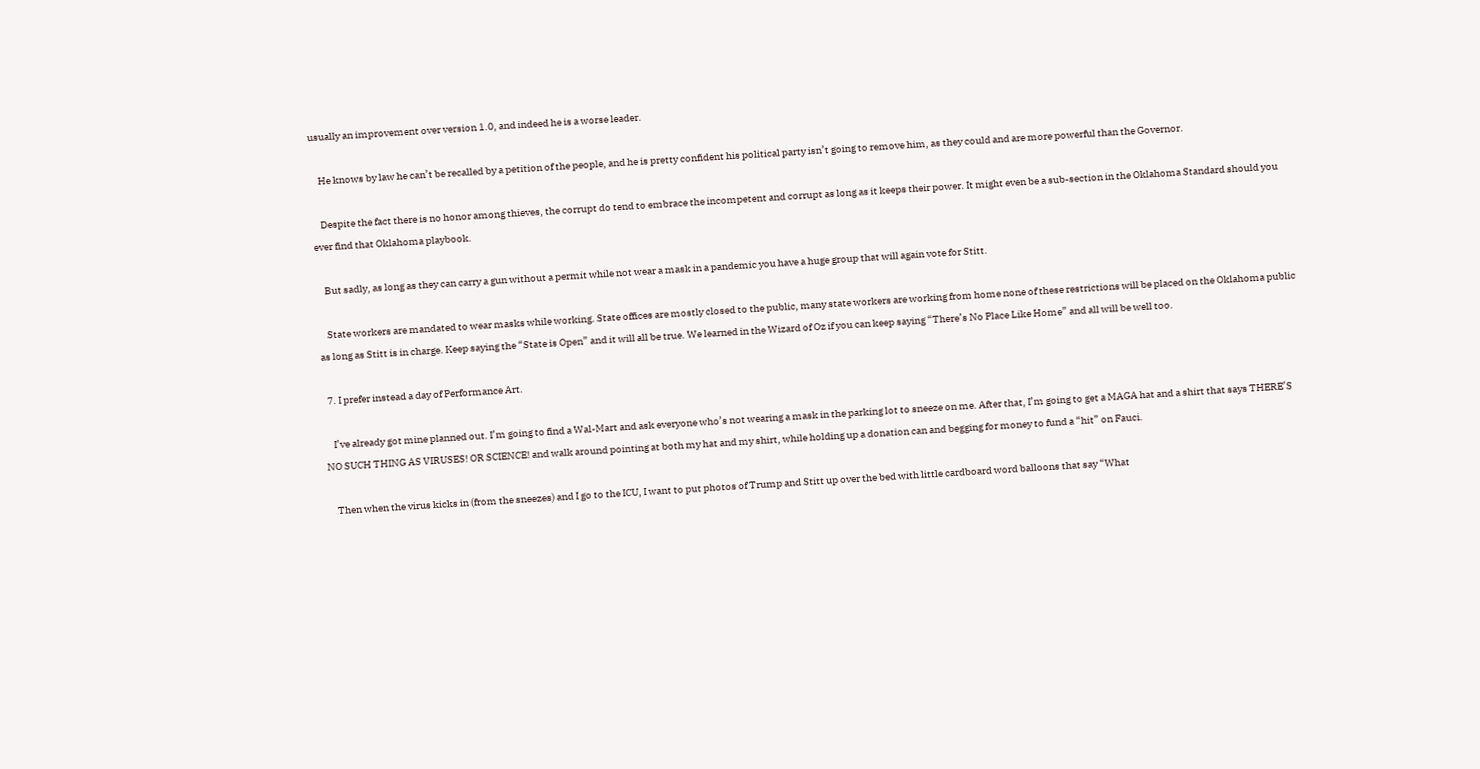usually an improvement over version 1.0, and indeed he is a worse leader.

    He knows by law he can’t be recalled by a petition of the people, and he is pretty confident his political party isn’t going to remove him, as they could and are more powerful than the Governor.

    Despite the fact there is no honor among thieves, the corrupt do tend to embrace the incompetent and corrupt as long as it keeps their power. It might even be a sub-section in the Oklahoma Standard should you ever find that Oklahoma playbook.

    But sadly, as long as they can carry a gun without a permit while not wear a mask in a pandemic you have a huge group that will again vote for Stitt.

    State workers are mandated to wear masks while working. State offices are mostly closed to the public, many state workers are working from home none of these restrictions will be placed on the Oklahoma public as long as Stitt is in charge. Keep saying the “State is Open” and it will all be true. We learned in the Wizard of Oz if you can keep saying “There’s No Place Like Home” and all will be well too.

  7. I prefer instead a day of Performance Art.

    I’ve already got mine planned out. I’m going to find a Wal-Mart and ask everyone who’s not wearing a mask in the parking lot to sneeze on me. After that, I’m going to get a MAGA hat and a shirt that says THERE’S NO SUCH THING AS VIRUSES! OR SCIENCE! and walk around pointing at both my hat and my shirt, while holding up a donation can and begging for money to fund a “hit” on Fauci.

    Then when the virus kicks in (from the sneezes) and I go to the ICU, I want to put photos of Trump and Stitt up over the bed with little cardboard word balloons that say “What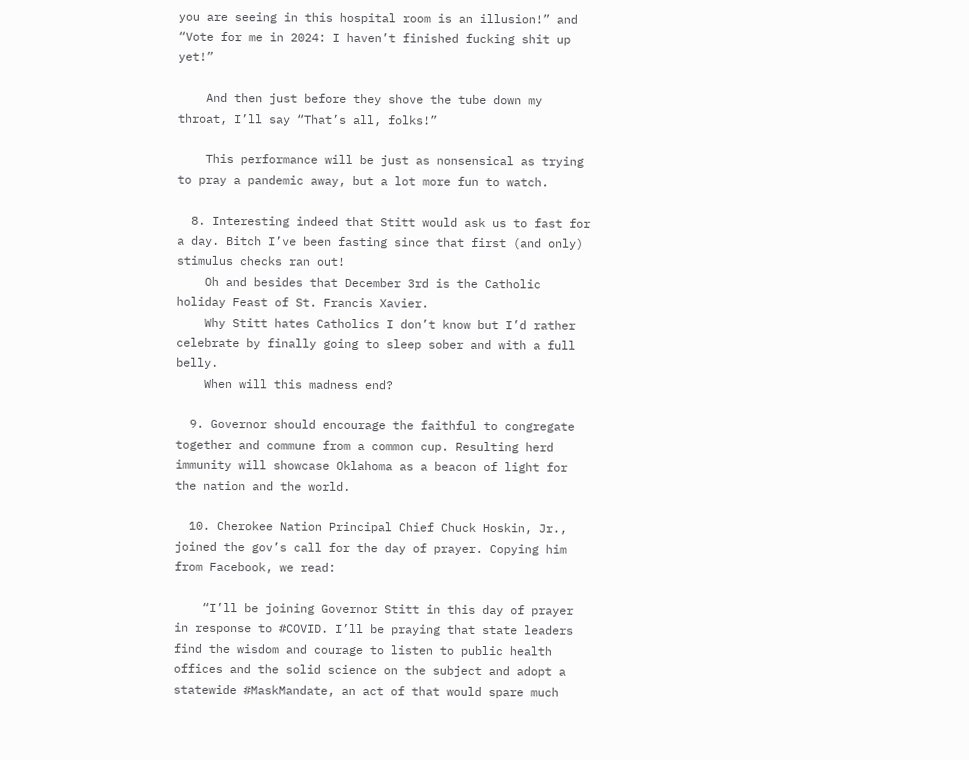you are seeing in this hospital room is an illusion!” and “Vote for me in 2024: I haven’t finished fucking shit up yet!”

    And then just before they shove the tube down my throat, I’ll say “That’s all, folks!”

    This performance will be just as nonsensical as trying to pray a pandemic away, but a lot more fun to watch.

  8. Interesting indeed that Stitt would ask us to fast for a day. Bitch I’ve been fasting since that first (and only) stimulus checks ran out!
    Oh and besides that December 3rd is the Catholic holiday Feast of St. Francis Xavier.
    Why Stitt hates Catholics I don’t know but I’d rather celebrate by finally going to sleep sober and with a full belly.
    When will this madness end?

  9. Governor should encourage the faithful to congregate together and commune from a common cup. Resulting herd immunity will showcase Oklahoma as a beacon of light for the nation and the world.

  10. Cherokee Nation Principal Chief Chuck Hoskin, Jr., joined the gov’s call for the day of prayer. Copying him from Facebook, we read:

    “I’ll be joining Governor Stitt in this day of prayer in response to #COVID. I’ll be praying that state leaders find the wisdom and courage to listen to public health offices and the solid science on the subject and adopt a statewide #MaskMandate, an act of that would spare much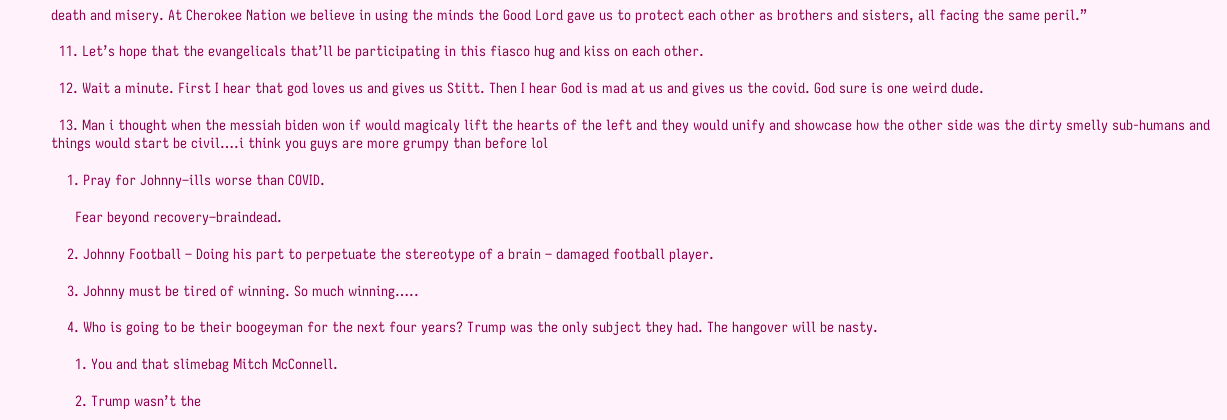death and misery. At Cherokee Nation we believe in using the minds the Good Lord gave us to protect each other as brothers and sisters, all facing the same peril.”

  11. Let’s hope that the evangelicals that’ll be participating in this fiasco hug and kiss on each other.

  12. Wait a minute. First I hear that god loves us and gives us Stitt. Then I hear God is mad at us and gives us the covid. God sure is one weird dude.

  13. Man i thought when the messiah biden won if would magicaly lift the hearts of the left and they would unify and showcase how the other side was the dirty smelly sub-humans and things would start be civil….i think you guys are more grumpy than before lol

    1. Pray for Johnny–ills worse than COVID.

      Fear beyond recovery–braindead.

    2. Johnny Football – Doing his part to perpetuate the stereotype of a brain – damaged football player.

    3. Johnny must be tired of winning. So much winning…..

    4. Who is going to be their boogeyman for the next four years? Trump was the only subject they had. The hangover will be nasty.

      1. You and that slimebag Mitch McConnell.

      2. Trump wasn’t the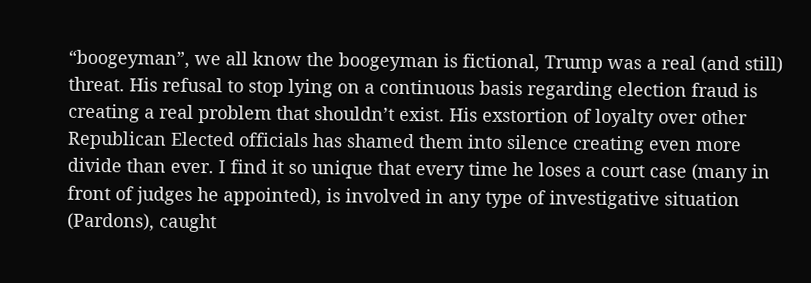“boogeyman”, we all know the boogeyman is fictional, Trump was a real (and still) threat. His refusal to stop lying on a continuous basis regarding election fraud is creating a real problem that shouldn’t exist. His exstortion of loyalty over other Republican Elected officials has shamed them into silence creating even more divide than ever. I find it so unique that every time he loses a court case (many in front of judges he appointed), is involved in any type of investigative situation (Pardons), caught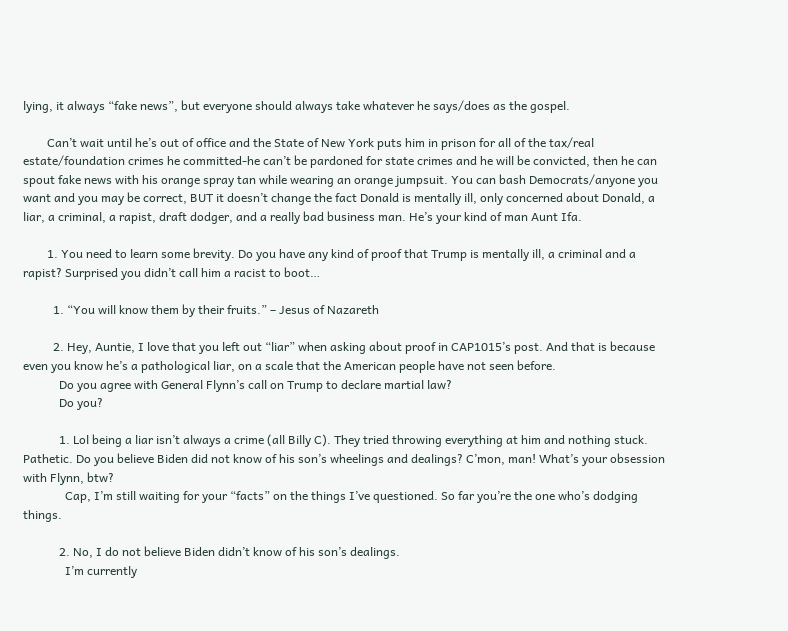lying, it always “fake news”, but everyone should always take whatever he says/does as the gospel.

        Can’t wait until he’s out of office and the State of New York puts him in prison for all of the tax/real estate/foundation crimes he committed-he can’t be pardoned for state crimes and he will be convicted, then he can spout fake news with his orange spray tan while wearing an orange jumpsuit. You can bash Democrats/anyone you want and you may be correct, BUT it doesn’t change the fact Donald is mentally ill, only concerned about Donald, a liar, a criminal, a rapist, draft dodger, and a really bad business man. He’s your kind of man Aunt Ifa.

        1. You need to learn some brevity. Do you have any kind of proof that Trump is mentally ill, a criminal and a rapist? Surprised you didn’t call him a racist to boot…

          1. “You will know them by their fruits.” – Jesus of Nazareth

          2. Hey, Auntie, I love that you left out “liar” when asking about proof in CAP1015’s post. And that is because even you know he’s a pathological liar, on a scale that the American people have not seen before.
            Do you agree with General Flynn’s call on Trump to declare martial law?
            Do you?

            1. Lol being a liar isn’t always a crime (all Billy C). They tried throwing everything at him and nothing stuck. Pathetic. Do you believe Biden did not know of his son’s wheelings and dealings? C’mon, man! What’s your obsession with Flynn, btw?
              Cap, I’m still waiting for your “facts” on the things I’ve questioned. So far you’re the one who’s dodging things.

            2. No, I do not believe Biden didn’t know of his son’s dealings.
              I’m currently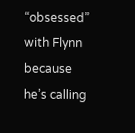“obsessed” with Flynn because he’s calling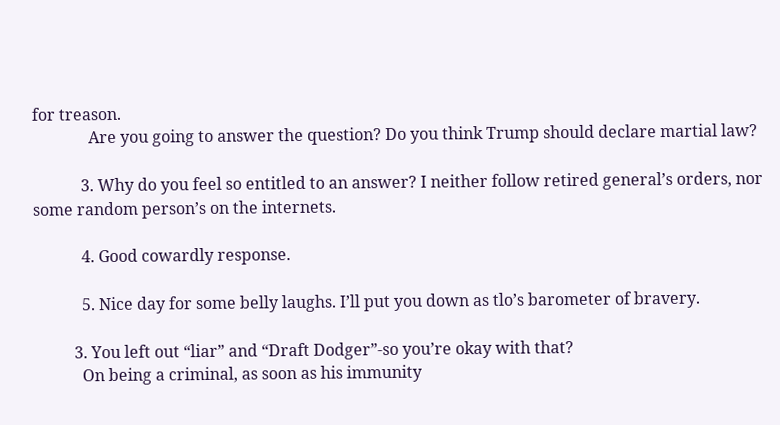for treason.
              Are you going to answer the question? Do you think Trump should declare martial law?

            3. Why do you feel so entitled to an answer? I neither follow retired general’s orders, nor some random person’s on the internets.

            4. Good cowardly response.

            5. Nice day for some belly laughs. I’ll put you down as tlo’s barometer of bravery.

          3. You left out “liar” and “Draft Dodger”-so you’re okay with that?
            On being a criminal, as soon as his immunity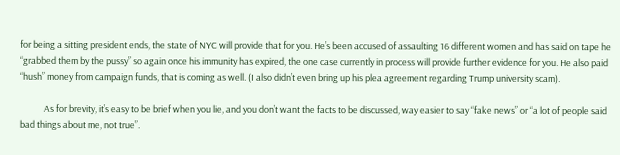for being a sitting president ends, the state of NYC will provide that for you. He’s been accused of assaulting 16 different women and has said on tape he “grabbed them by the pussy” so again once his immunity has expired, the one case currently in process will provide further evidence for you. He also paid “hush” money from campaign funds, that is coming as well. (I also didn’t even bring up his plea agreement regarding Trump university scam).

            As for brevity, it’s easy to be brief when you lie, and you don’t want the facts to be discussed, way easier to say “fake news” or “a lot of people said bad things about me, not true”.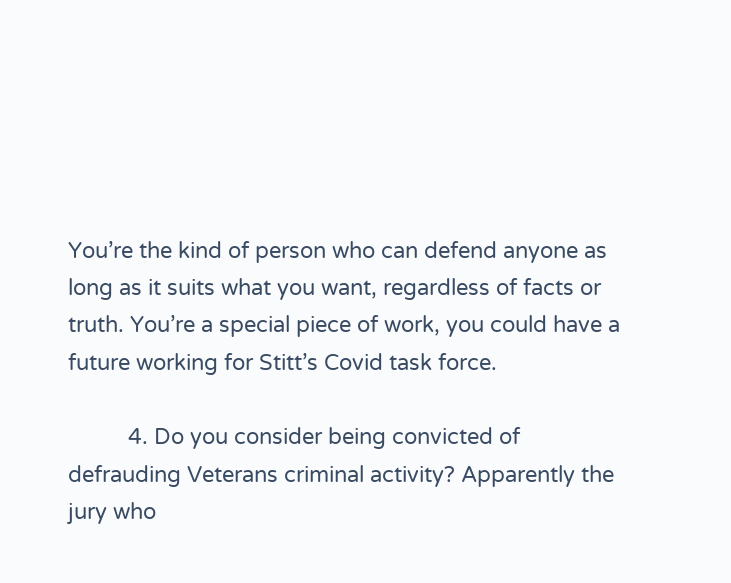You’re the kind of person who can defend anyone as long as it suits what you want, regardless of facts or truth. You’re a special piece of work, you could have a future working for Stitt’s Covid task force.

          4. Do you consider being convicted of defrauding Veterans criminal activity? Apparently the jury who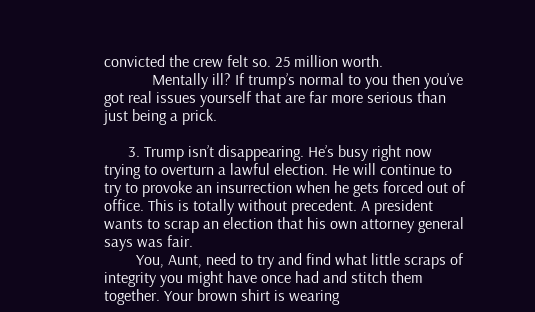convicted the crew felt so. 25 million worth.
            Mentally ill? If trump’s normal to you then you’ve got real issues yourself that are far more serious than just being a prick.

      3. Trump isn’t disappearing. He’s busy right now trying to overturn a lawful election. He will continue to try to provoke an insurrection when he gets forced out of office. This is totally without precedent. A president wants to scrap an election that his own attorney general says was fair.
        You, Aunt, need to try and find what little scraps of integrity you might have once had and stitch them together. Your brown shirt is wearing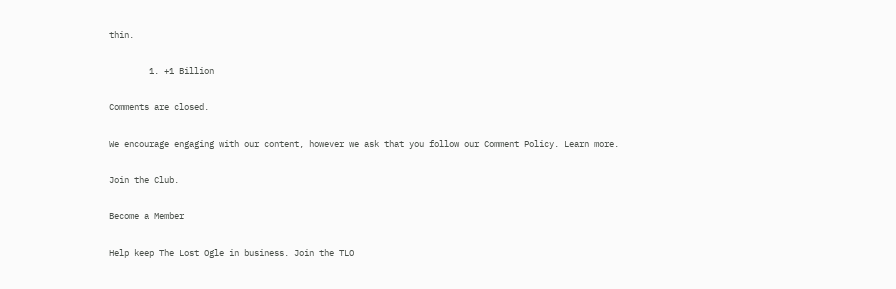thin.

        1. +1 Billion

Comments are closed.

We encourage engaging with our content, however we ask that you follow our Comment Policy. Learn more.

Join the Club.

Become a Member

Help keep The Lost Ogle in business. Join the TLO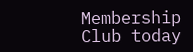Membership Club today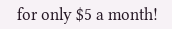for only $5 a month!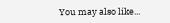You may also like...